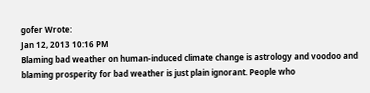gofer Wrote:
Jan 12, 2013 10:16 PM
Blaming bad weather on human-induced climate change is astrology and voodoo and blaming prosperity for bad weather is just plain ignorant. People who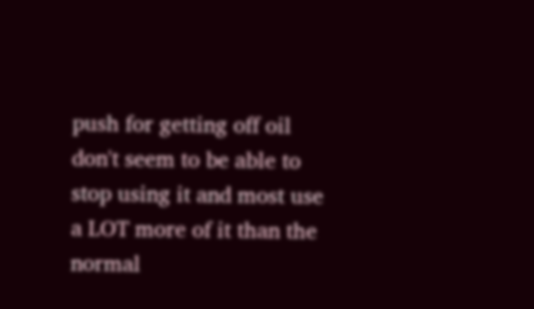push for getting off oil don't seem to be able to stop using it and most use a LOT more of it than the normal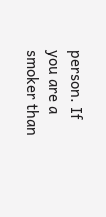person. If you are a smoker than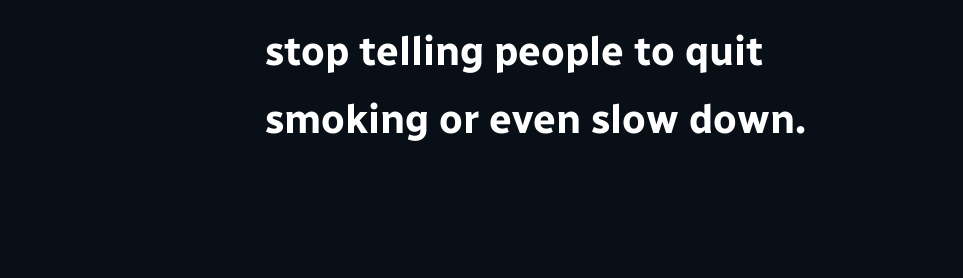stop telling people to quit smoking or even slow down.